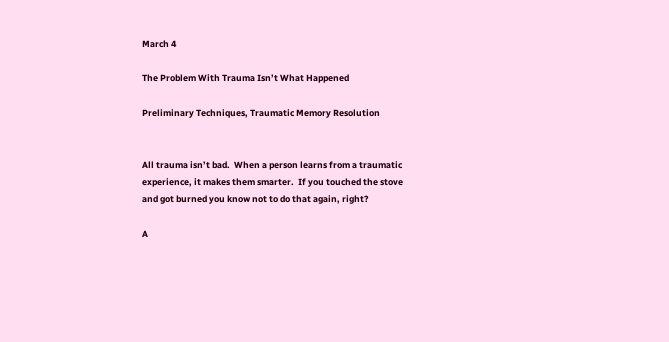March 4

The Problem With Trauma Isn’t What Happened

Preliminary Techniques, Traumatic Memory Resolution


All trauma isn’t bad.  When a person learns from a traumatic experience, it makes them smarter.  If you touched the stove and got burned you know not to do that again, right?

A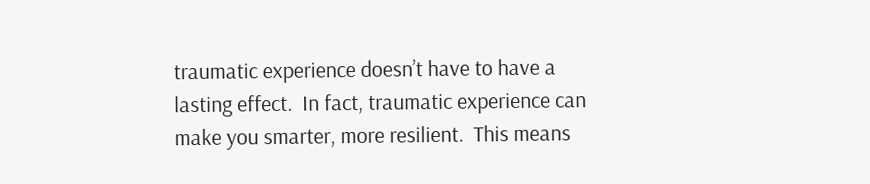traumatic experience doesn’t have to have a lasting effect.  In fact, traumatic experience can make you smarter, more resilient.  This means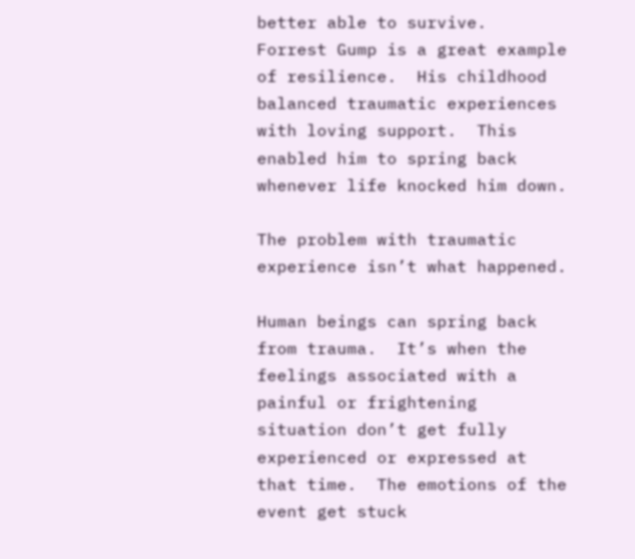better able to survive.  Forrest Gump is a great example of resilience.  His childhood balanced traumatic experiences with loving support.  This enabled him to spring back whenever life knocked him down.

The problem with traumatic experience isn’t what happened.

Human beings can spring back from trauma.  It’s when the feelings associated with a painful or frightening situation don’t get fully experienced or expressed at that time.  The emotions of the event get stuck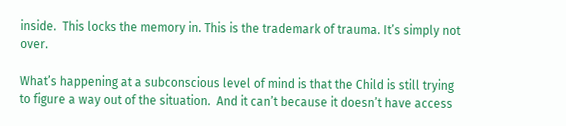inside.  This locks the memory in. This is the trademark of trauma. It’s simply not over.

What’s happening at a subconscious level of mind is that the Child is still trying to figure a way out of the situation.  And it can’t because it doesn’t have access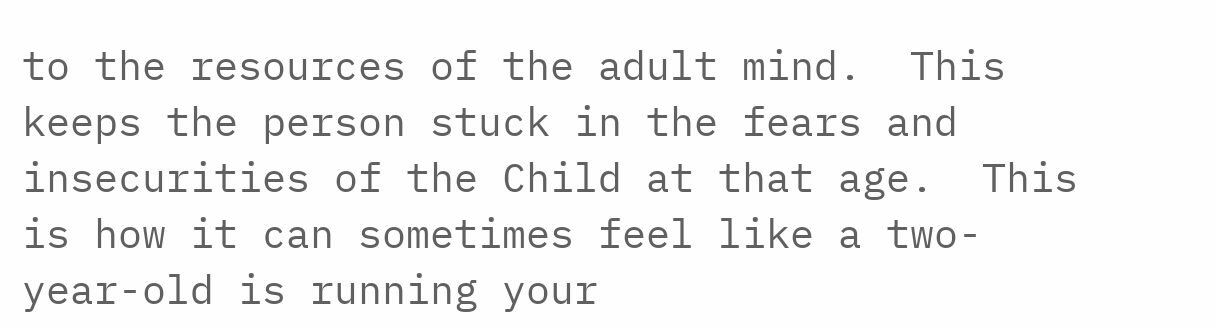to the resources of the adult mind.  This keeps the person stuck in the fears and insecurities of the Child at that age.  This is how it can sometimes feel like a two-year-old is running your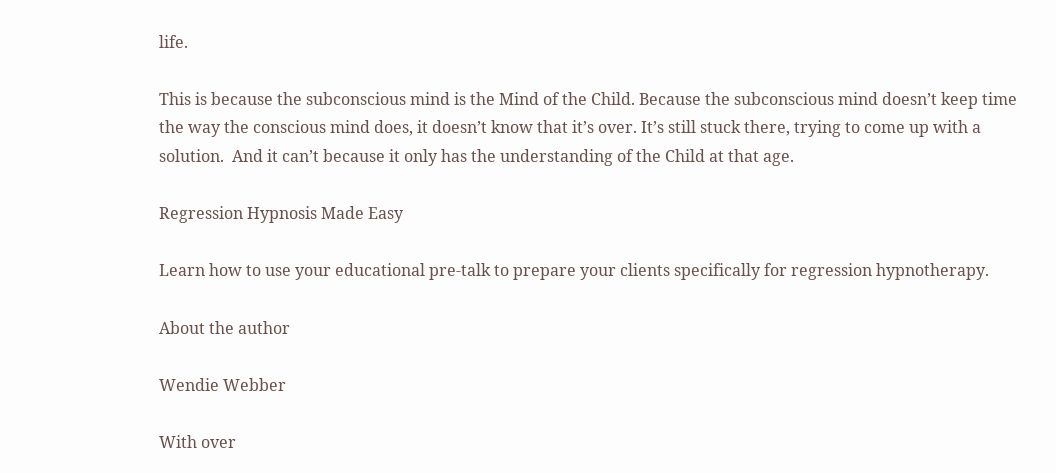life.

This is because the subconscious mind is the Mind of the Child. Because the subconscious mind doesn’t keep time the way the conscious mind does, it doesn’t know that it’s over. It’s still stuck there, trying to come up with a solution.  And it can’t because it only has the understanding of the Child at that age.

Regression Hypnosis Made Easy

Learn how to use your educational pre-talk to prepare your clients specifically for regression hypnotherapy.

About the author

Wendie Webber

With over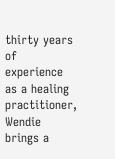thirty years of experience as a healing practitioner, Wendie brings a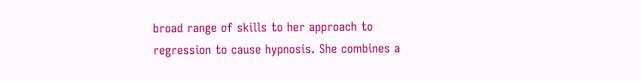broad range of skills to her approach to regression to cause hypnosis. She combines a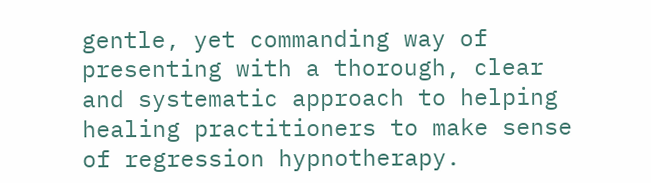gentle, yet commanding way of presenting with a thorough, clear and systematic approach to helping healing practitioners to make sense of regression hypnotherapy.